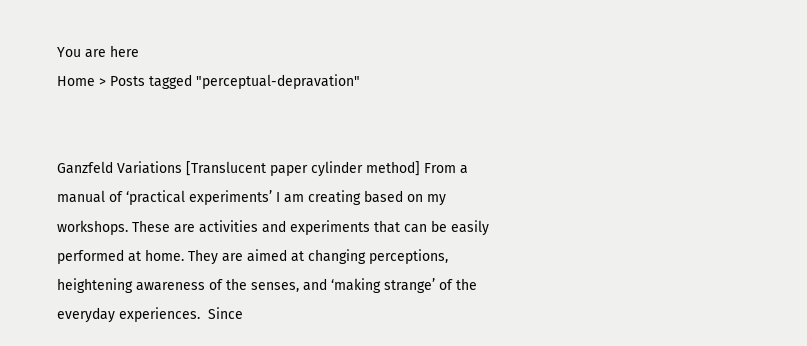You are here
Home > Posts tagged "perceptual-depravation"


Ganzfeld Variations [Translucent paper cylinder method] From a manual of ‘practical experiments’ I am creating based on my workshops. These are activities and experiments that can be easily performed at home. They are aimed at changing perceptions, heightening awareness of the senses, and ‘making strange’ of the everyday experiences.  Since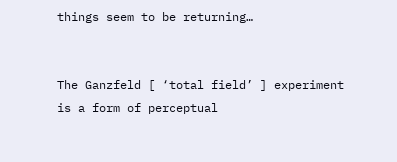things seem to be returning…


The Ganzfeld [ ‘total field’ ] experiment is a form of perceptual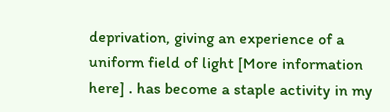deprivation, giving an experience of a uniform field of light [More information here] . has become a staple activity in my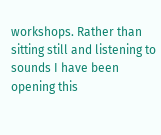workshops. Rather than sitting still and listening to sounds I have been opening this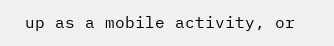up as a mobile activity, or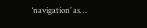‘navigation’ as…